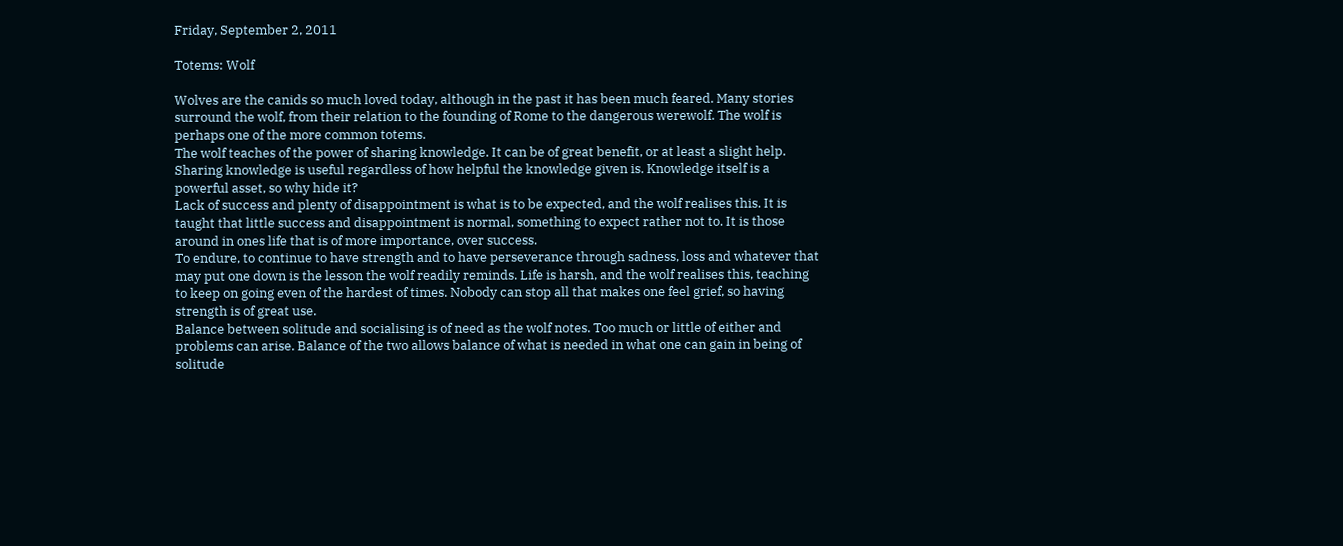Friday, September 2, 2011

Totems: Wolf

Wolves are the canids so much loved today, although in the past it has been much feared. Many stories surround the wolf, from their relation to the founding of Rome to the dangerous werewolf. The wolf is perhaps one of the more common totems.
The wolf teaches of the power of sharing knowledge. It can be of great benefit, or at least a slight help. Sharing knowledge is useful regardless of how helpful the knowledge given is. Knowledge itself is a powerful asset, so why hide it?
Lack of success and plenty of disappointment is what is to be expected, and the wolf realises this. It is taught that little success and disappointment is normal, something to expect rather not to. It is those around in ones life that is of more importance, over success.
To endure, to continue to have strength and to have perseverance through sadness, loss and whatever that may put one down is the lesson the wolf readily reminds. Life is harsh, and the wolf realises this, teaching to keep on going even of the hardest of times. Nobody can stop all that makes one feel grief, so having strength is of great use.
Balance between solitude and socialising is of need as the wolf notes. Too much or little of either and problems can arise. Balance of the two allows balance of what is needed in what one can gain in being of solitude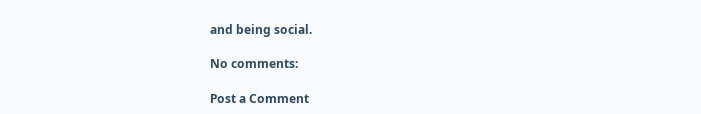and being social.

No comments:

Post a Comment